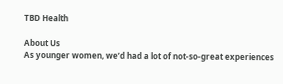TBD Health

About Us
As younger women, we’d had a lot of not-so-great experiences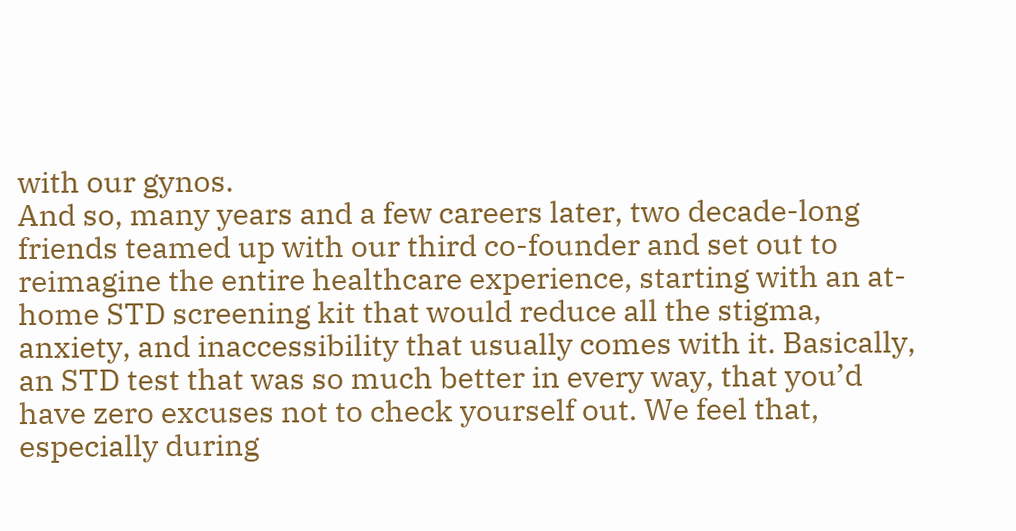with our gynos.
And so, many years and a few careers later, two decade-long friends teamed up with our third co-founder and set out to reimagine the entire healthcare experience, starting with an at-home STD screening kit that would reduce all the stigma, anxiety, and inaccessibility that usually comes with it. Basically, an STD test that was so much better in every way, that you’d have zero excuses not to check yourself out. We feel that, especially during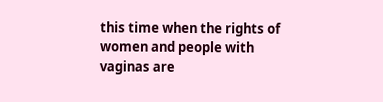this time when the rights of women and people with vaginas are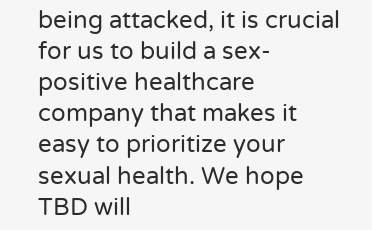being attacked, it is crucial for us to build a sex-positive healthcare company that makes it easy to prioritize your sexual health. We hope TBD will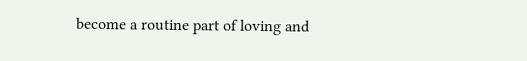become a routine part of loving and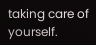taking care of yourself.